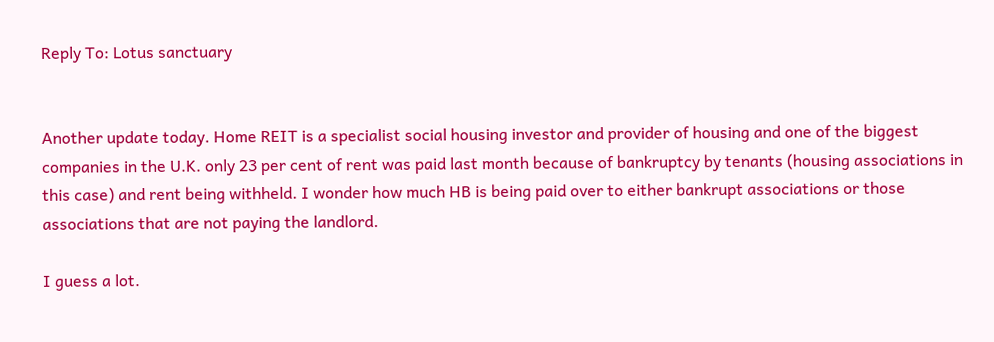Reply To: Lotus sanctuary


Another update today. Home REIT is a specialist social housing investor and provider of housing and one of the biggest companies in the U.K. only 23 per cent of rent was paid last month because of bankruptcy by tenants (housing associations in this case) and rent being withheld. I wonder how much HB is being paid over to either bankrupt associations or those associations that are not paying the landlord.

I guess a lot.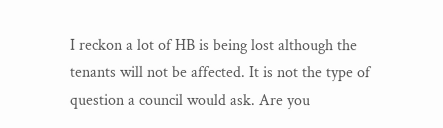I reckon a lot of HB is being lost although the tenants will not be affected. It is not the type of question a council would ask. Are you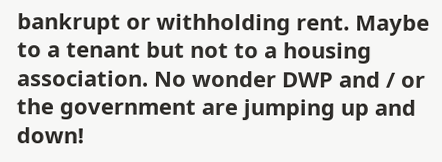bankrupt or withholding rent. Maybe to a tenant but not to a housing association. No wonder DWP and / or the government are jumping up and down!